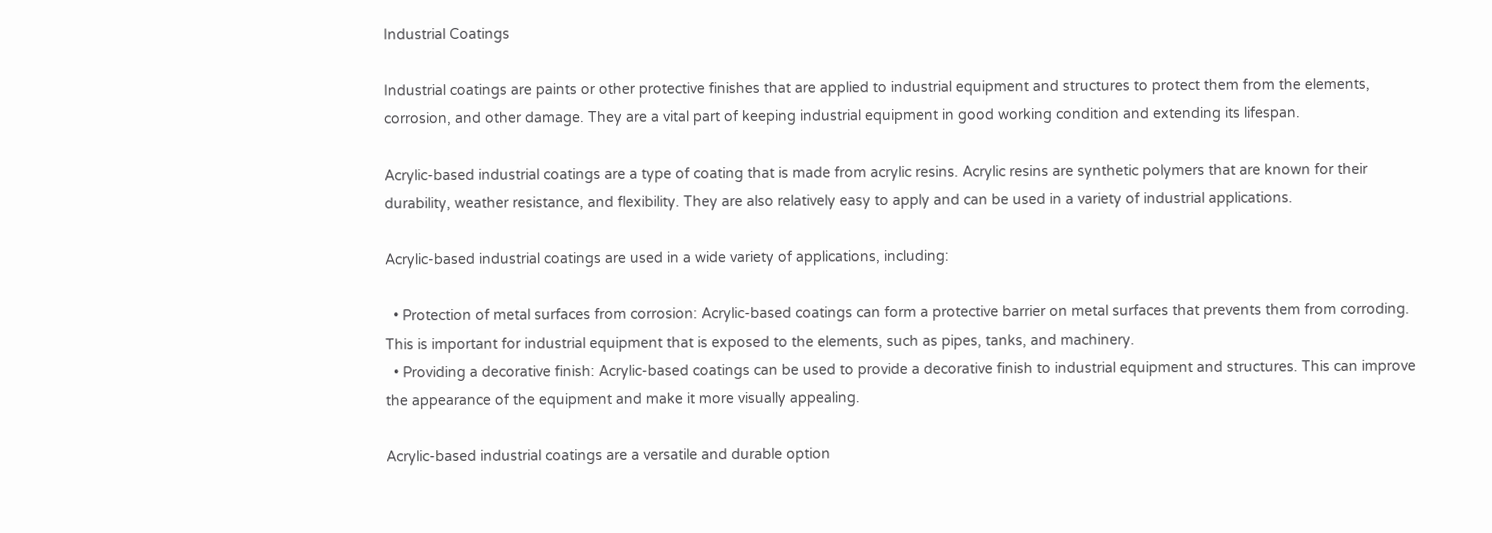Industrial Coatings

Industrial coatings are paints or other protective finishes that are applied to industrial equipment and structures to protect them from the elements, corrosion, and other damage. They are a vital part of keeping industrial equipment in good working condition and extending its lifespan.

Acrylic-based industrial coatings are a type of coating that is made from acrylic resins. Acrylic resins are synthetic polymers that are known for their durability, weather resistance, and flexibility. They are also relatively easy to apply and can be used in a variety of industrial applications.

Acrylic-based industrial coatings are used in a wide variety of applications, including:

  • Protection of metal surfaces from corrosion: Acrylic-based coatings can form a protective barrier on metal surfaces that prevents them from corroding. This is important for industrial equipment that is exposed to the elements, such as pipes, tanks, and machinery.
  • Providing a decorative finish: Acrylic-based coatings can be used to provide a decorative finish to industrial equipment and structures. This can improve the appearance of the equipment and make it more visually appealing.

Acrylic-based industrial coatings are a versatile and durable option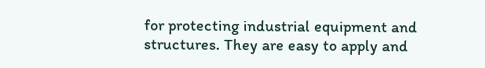for protecting industrial equipment and structures. They are easy to apply and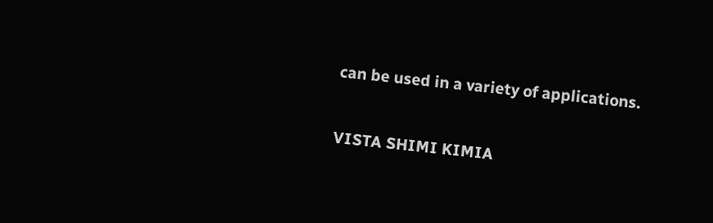can be used in a variety of applications.

VISTA SHIMI KIMIA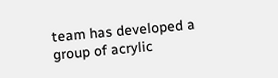team has developed a group of acrylic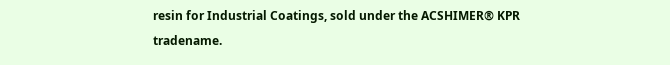resin for Industrial Coatings, sold under the ACSHIMER® KPR tradename.